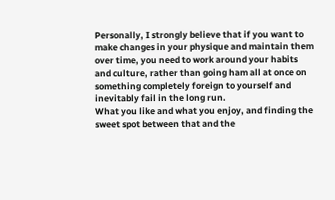Personally, I strongly believe that if you want to make changes in your physique and maintain them over time, you need to work around your habits and culture, rather than going ham all at once on something completely foreign to yourself and inevitably fail in the long run.
What you like and what you enjoy, and finding the sweet spot between that and the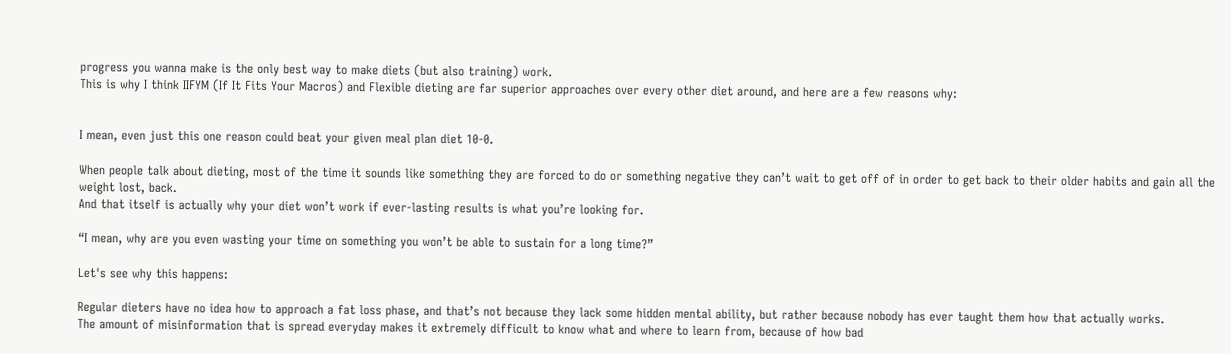progress you wanna make is the only best way to make diets (but also training) work.
This is why I think IIFYM (If It Fits Your Macros) and Flexible dieting are far superior approaches over every other diet around, and here are a few reasons why:


I mean, even just this one reason could beat your given meal plan diet 10-0.

When people talk about dieting, most of the time it sounds like something they are forced to do or something negative they can’t wait to get off of in order to get back to their older habits and gain all the weight lost, back.
And that itself is actually why your diet won’t work if ever-lasting results is what you’re looking for.

“I mean, why are you even wasting your time on something you won’t be able to sustain for a long time?”

Let's see why this happens:

Regular dieters have no idea how to approach a fat loss phase, and that’s not because they lack some hidden mental ability, but rather because nobody has ever taught them how that actually works.
The amount of misinformation that is spread everyday makes it extremely difficult to know what and where to learn from, because of how bad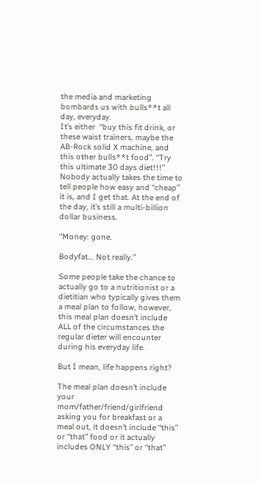the media and marketing bombards us with bulls**t all day, everyday.
It’s either  “buy this fit drink, or these waist trainers, maybe the AB-Rock solid X machine, and this other bulls**t food”. “Try this ultimate 30 days diet!!!”
Nobody actually takes the time to tell people how easy and “cheap” it is, and I get that. At the end of the day, it’s still a multi-billion dollar business.

“Money: gone.

Bodyfat... Not really.”

Some people take the chance to actually go to a nutritionist or a dietitian who typically gives them a meal plan to follow, however, this meal plan doesn’t include ALL of the circumstances the regular dieter will encounter during his everyday life.

But I mean, life happens right?

The meal plan doesn’t include your mom/father/friend/girlfriend asking you for breakfast or a meal out, it doesn’t include “this” or “that” food or it actually includes ONLY “this” or “that”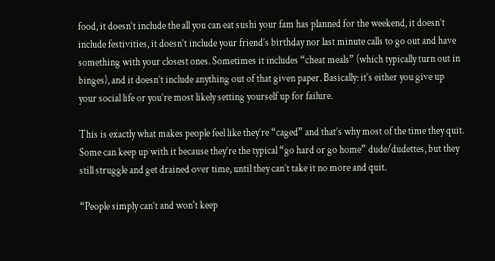food, it doesn’t include the all you can eat sushi your fam has planned for the weekend, it doesn’t include festivities, it doesn’t include your friend’s birthday nor last minute calls to go out and have something with your closest ones. Sometimes it includes “cheat meals” (which typically turn out in binges), and it doesn’t include anything out of that given paper. Basically: it’s either you give up your social life or you’re most likely setting yourself up for failure.

This is exactly what makes people feel like they’re “caged” and that’s why most of the time they quit. Some can keep up with it because they’re the typical “go hard or go home” dude/dudettes, but they still struggle and get drained over time, until they can’t take it no more and quit.

“People simply can’t and won't keep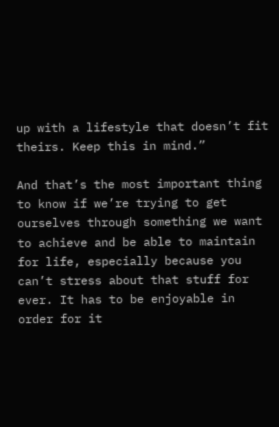up with a lifestyle that doesn’t fit theirs. Keep this in mind.”

And that’s the most important thing to know if we’re trying to get ourselves through something we want to achieve and be able to maintain for life, especially because you can’t stress about that stuff for ever. It has to be enjoyable in order for it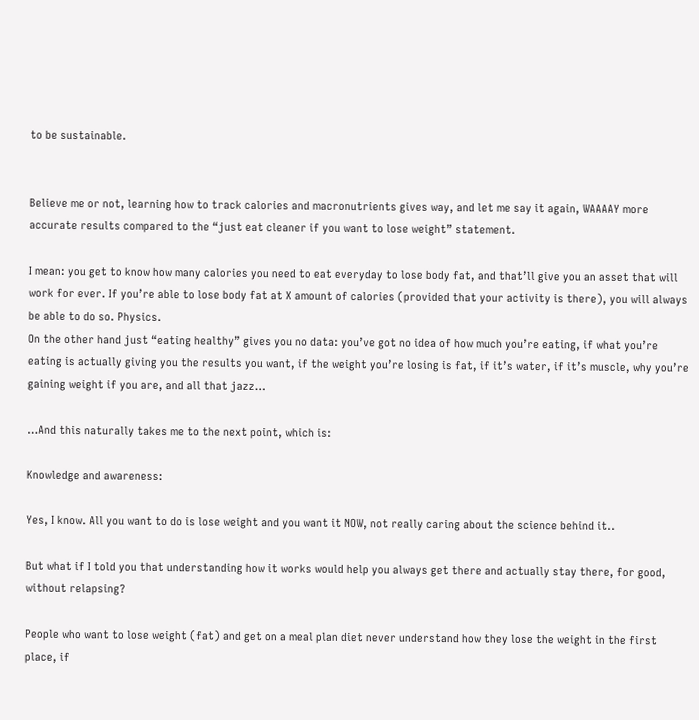to be sustainable.


Believe me or not, learning how to track calories and macronutrients gives way, and let me say it again, WAAAAY more accurate results compared to the “just eat cleaner if you want to lose weight” statement.

I mean: you get to know how many calories you need to eat everyday to lose body fat, and that’ll give you an asset that will work for ever. If you’re able to lose body fat at X amount of calories (provided that your activity is there), you will always be able to do so. Physics.
On the other hand just “eating healthy” gives you no data: you’ve got no idea of how much you’re eating, if what you’re eating is actually giving you the results you want, if the weight you’re losing is fat, if it’s water, if it’s muscle, why you’re gaining weight if you are, and all that jazz…

…And this naturally takes me to the next point, which is:

Knowledge and awareness:

Yes, I know. All you want to do is lose weight and you want it NOW, not really caring about the science behind it..

But what if I told you that understanding how it works would help you always get there and actually stay there, for good, without relapsing?

People who want to lose weight (fat) and get on a meal plan diet never understand how they lose the weight in the first place, if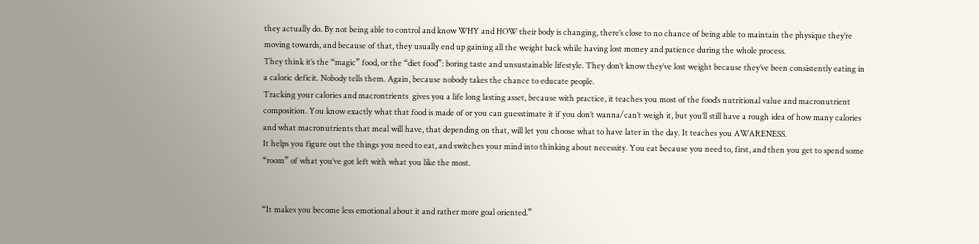they actually do. By not being able to control and know WHY and HOW their body is changing, there’s close to no chance of being able to maintain the physique they’re moving towards, and because of that, they usually end up gaining all the weight back while having lost money and patience during the whole process.
They think it’s the “magic” food, or the “diet food”: boring taste and unsustainable lifestyle. They don’t know they’ve lost weight because they’ve been consistently eating in a caloric deficit. Nobody tells them. Again, because nobody takes the chance to educate people.
Tracking your calories and macrontrients  gives you a life long lasting asset, because with practice, it teaches you most of the food’s nutritional value and macronutrient composition. You know exactly what that food is made of or you can guesstimate it if you don’t wanna/can’t weigh it, but you’ll still have a rough idea of how many calories and what macronutrients that meal will have, that depending on that, will let you choose what to have later in the day. It teaches you AWARENESS.
It helps you figure out the things you need to eat, and switches your mind into thinking about necessity. You eat because you need to, first, and then you get to spend some “room” of what you’ve got left with what you like the most.


“It makes you become less emotional about it and rather more goal oriented.”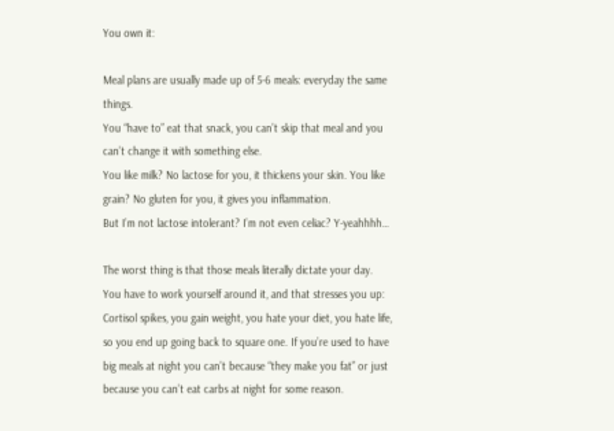You own it:

Meal plans are usually made up of 5-6 meals: everyday the same things.
You “have to” eat that snack, you can’t skip that meal and you can’t change it with something else.
You like milk? No lactose for you, it thickens your skin. You like grain? No gluten for you, it gives you inflammation.
But I’m not lactose intolerant? I’m not even celiac? Y-yeahhhh…

The worst thing is that those meals literally dictate your day. You have to work yourself around it, and that stresses you up: Cortisol spikes, you gain weight, you hate your diet, you hate life, so you end up going back to square one. If you’re used to have big meals at night you can’t because “they make you fat” or just because you can’t eat carbs at night for some reason.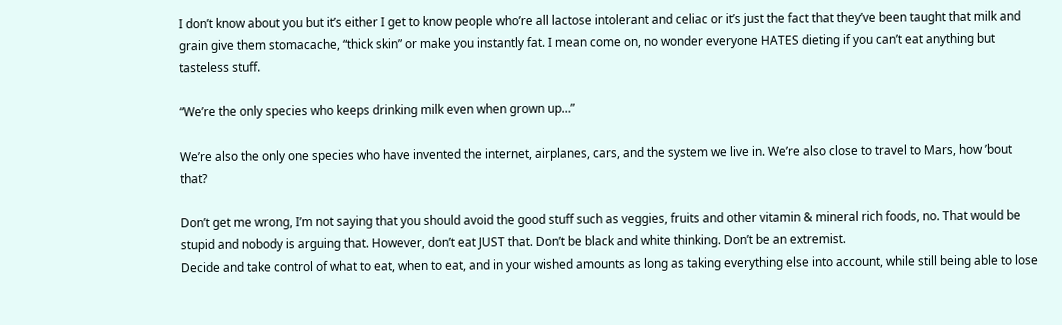I don’t know about you but it’s either I get to know people who’re all lactose intolerant and celiac or it’s just the fact that they’ve been taught that milk and grain give them stomacache, “thick skin” or make you instantly fat. I mean come on, no wonder everyone HATES dieting if you can’t eat anything but tasteless stuff.

“We’re the only species who keeps drinking milk even when grown up…”

We’re also the only one species who have invented the internet, airplanes, cars, and the system we live in. We’re also close to travel to Mars, how ’bout that?

Don’t get me wrong, I’m not saying that you should avoid the good stuff such as veggies, fruits and other vitamin & mineral rich foods, no. That would be stupid and nobody is arguing that. However, don’t eat JUST that. Don’t be black and white thinking. Don’t be an extremist.
Decide and take control of what to eat, when to eat, and in your wished amounts as long as taking everything else into account, while still being able to lose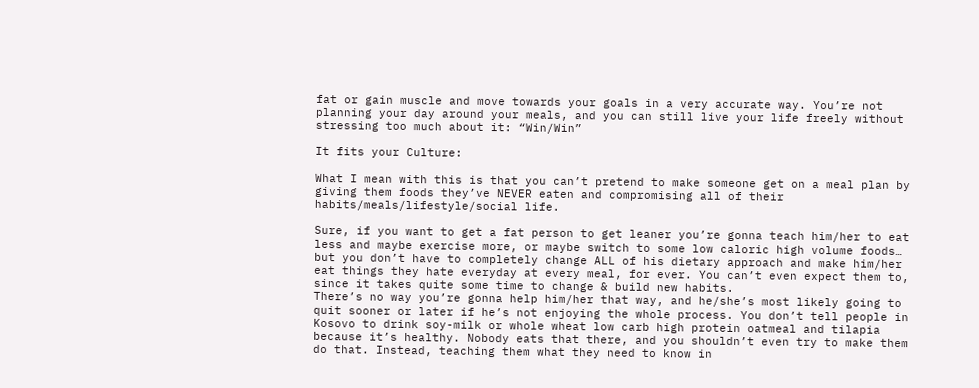fat or gain muscle and move towards your goals in a very accurate way. You’re not planning your day around your meals, and you can still live your life freely without stressing too much about it: “Win/Win”

It fits your Culture:

What I mean with this is that you can’t pretend to make someone get on a meal plan by giving them foods they’ve NEVER eaten and compromising all of their habits/meals/lifestyle/social life.

Sure, if you want to get a fat person to get leaner you’re gonna teach him/her to eat less and maybe exercise more, or maybe switch to some low caloric high volume foods… but you don’t have to completely change ALL of his dietary approach and make him/her eat things they hate everyday at every meal, for ever. You can’t even expect them to, since it takes quite some time to change & build new habits.
There’s no way you’re gonna help him/her that way, and he/she’s most likely going to quit sooner or later if he’s not enjoying the whole process. You don’t tell people in Kosovo to drink soy-milk or whole wheat low carb high protein oatmeal and tilapia because it’s healthy. Nobody eats that there, and you shouldn’t even try to make them do that. Instead, teaching them what they need to know in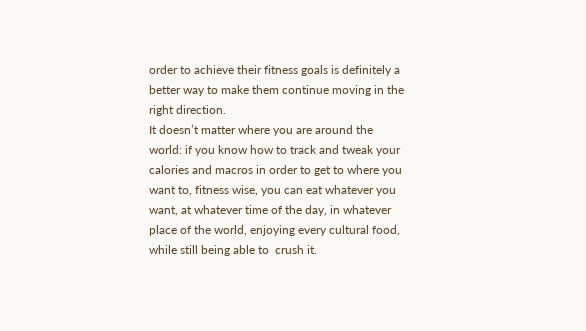order to achieve their fitness goals is definitely a better way to make them continue moving in the right direction.
It doesn’t matter where you are around the world: if you know how to track and tweak your calories and macros in order to get to where you want to, fitness wise, you can eat whatever you want, at whatever time of the day, in whatever place of the world, enjoying every cultural food, while still being able to  crush it.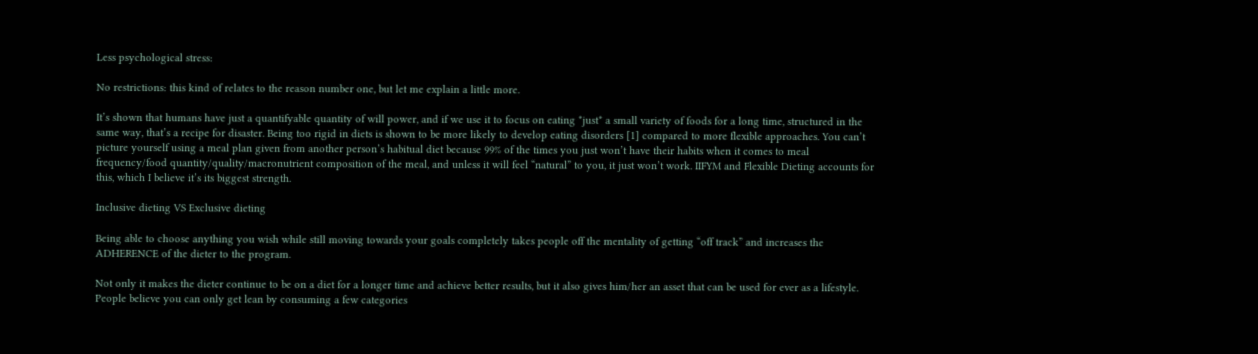Less psychological stress:

No restrictions: this kind of relates to the reason number one, but let me explain a little more.

It’s shown that humans have just a quantifyable quantity of will power, and if we use it to focus on eating *just* a small variety of foods for a long time, structured in the same way, that’s a recipe for disaster. Being too rigid in diets is shown to be more likely to develop eating disorders [1] compared to more flexible approaches. You can’t picture yourself using a meal plan given from another person’s habitual diet because 99% of the times you just won’t have their habits when it comes to meal frequency/food quantity/quality/macronutrient composition of the meal, and unless it will feel “natural” to you, it just won’t work. IIFYM and Flexible Dieting accounts for this, which I believe it’s its biggest strength.

Inclusive dieting VS Exclusive dieting

Being able to choose anything you wish while still moving towards your goals completely takes people off the mentality of getting “off track” and increases the ADHERENCE of the dieter to the program.

Not only it makes the dieter continue to be on a diet for a longer time and achieve better results, but it also gives him/her an asset that can be used for ever as a lifestyle.
People believe you can only get lean by consuming a few categories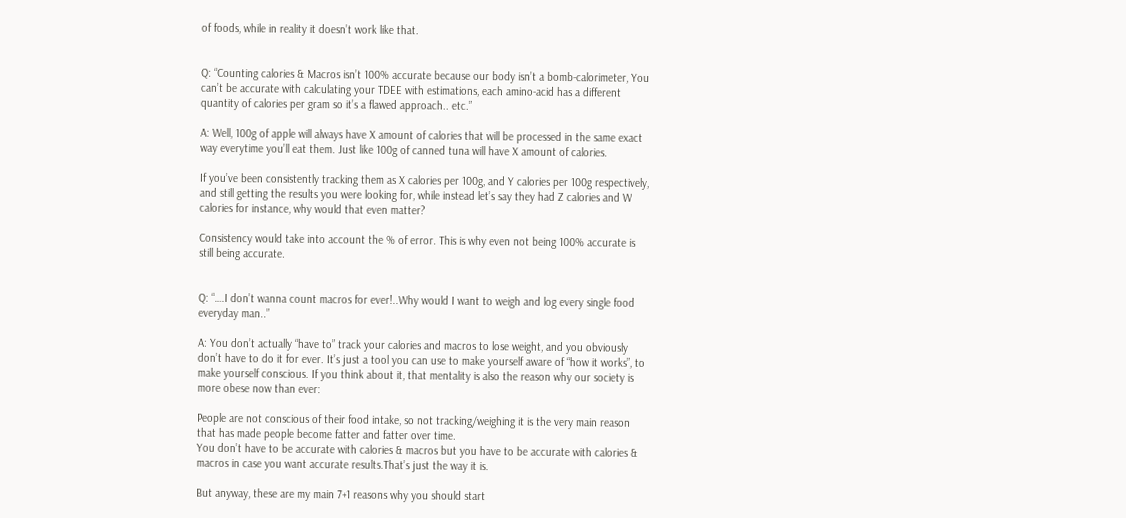of foods, while in reality it doesn’t work like that.


Q: “Counting calories & Macros isn’t 100% accurate because our body isn’t a bomb-calorimeter, You can’t be accurate with calculating your TDEE with estimations, each amino-acid has a different quantity of calories per gram so it’s a flawed approach.. etc.”

A: Well, 100g of apple will always have X amount of calories that will be processed in the same exact way everytime you’ll eat them. Just like 100g of canned tuna will have X amount of calories.

If you’ve been consistently tracking them as X calories per 100g, and Y calories per 100g respectively, and still getting the results you were looking for, while instead let’s say they had Z calories and W calories for instance, why would that even matter?

Consistency would take into account the % of error. This is why even not being 100% accurate is still being accurate.


Q: “….I don’t wanna count macros for ever!..Why would I want to weigh and log every single food everyday man..”

A: You don’t actually “have to” track your calories and macros to lose weight, and you obviously don’t have to do it for ever. It’s just a tool you can use to make yourself aware of “how it works”, to make yourself conscious. If you think about it, that mentality is also the reason why our society is more obese now than ever:

People are not conscious of their food intake, so not tracking/weighing it is the very main reason that has made people become fatter and fatter over time.
You don’t have to be accurate with calories & macros but you have to be accurate with calories & macros in case you want accurate results.That’s just the way it is.

But anyway, these are my main 7+1 reasons why you should start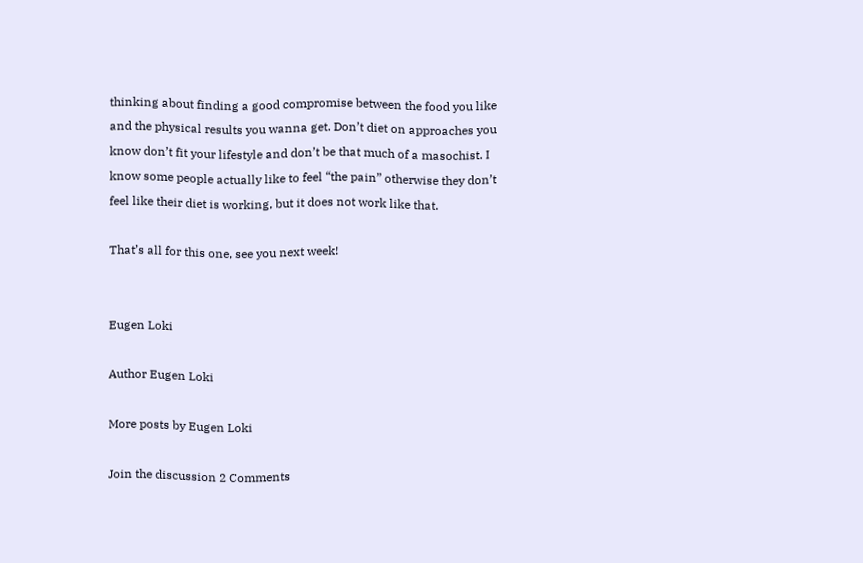thinking about finding a good compromise between the food you like and the physical results you wanna get. Don’t diet on approaches you know don’t fit your lifestyle and don’t be that much of a masochist. I know some people actually like to feel “the pain” otherwise they don’t feel like their diet is working, but it does not work like that.

That’s all for this one, see you next week!


Eugen Loki

Author Eugen Loki

More posts by Eugen Loki

Join the discussion 2 Comments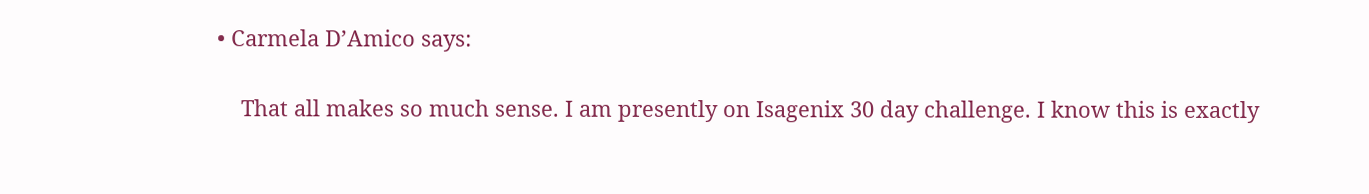• Carmela D’Amico says:

    That all makes so much sense. I am presently on Isagenix 30 day challenge. I know this is exactly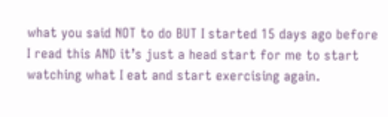what you said NOT to do BUT I started 15 days ago before I read this AND it’s just a head start for me to start watching what I eat and start exercising again.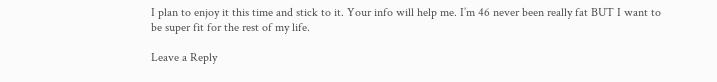I plan to enjoy it this time and stick to it. Your info will help me. I’m 46 never been really fat BUT I want to be super fit for the rest of my life.

Leave a Reply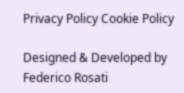Privacy Policy Cookie Policy

Designed & Developed by Federico Rosati